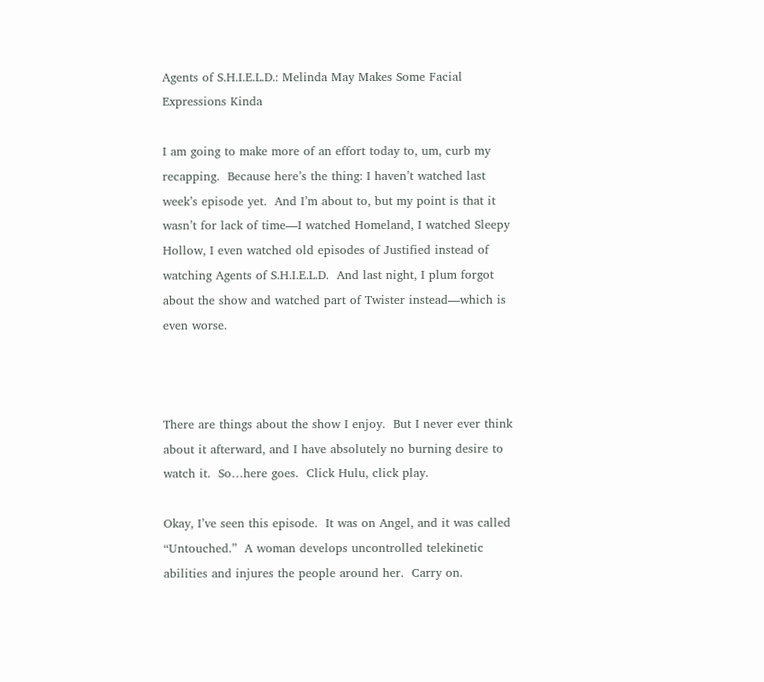Agents of S.H.I.E.L.D.: Melinda May Makes Some Facial Expressions Kinda

I am going to make more of an effort today to, um, curb my recapping.  Because here’s the thing: I haven’t watched last week’s episode yet.  And I’m about to, but my point is that it wasn’t for lack of time—I watched Homeland, I watched Sleepy Hollow, I even watched old episodes of Justified instead of watching Agents of S.H.I.E.L.D.  And last night, I plum forgot about the show and watched part of Twister instead—which is even worse.



There are things about the show I enjoy.  But I never ever think about it afterward, and I have absolutely no burning desire to watch it.  So…here goes.  Click Hulu, click play.

Okay, I’ve seen this episode.  It was on Angel, and it was called “Untouched.”  A woman develops uncontrolled telekinetic abilities and injures the people around her.  Carry on.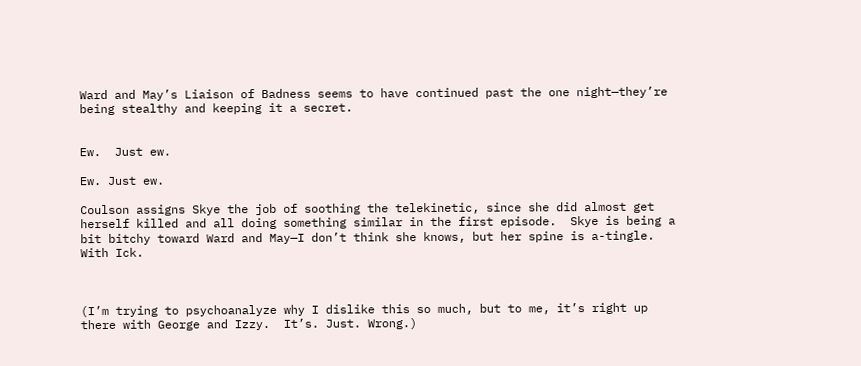Ward and May’s Liaison of Badness seems to have continued past the one night—they’re being stealthy and keeping it a secret.


Ew.  Just ew.

Ew. Just ew.

Coulson assigns Skye the job of soothing the telekinetic, since she did almost get herself killed and all doing something similar in the first episode.  Skye is being a bit bitchy toward Ward and May—I don’t think she knows, but her spine is a-tingle.  With Ick.



(I’m trying to psychoanalyze why I dislike this so much, but to me, it’s right up there with George and Izzy.  It’s. Just. Wrong.)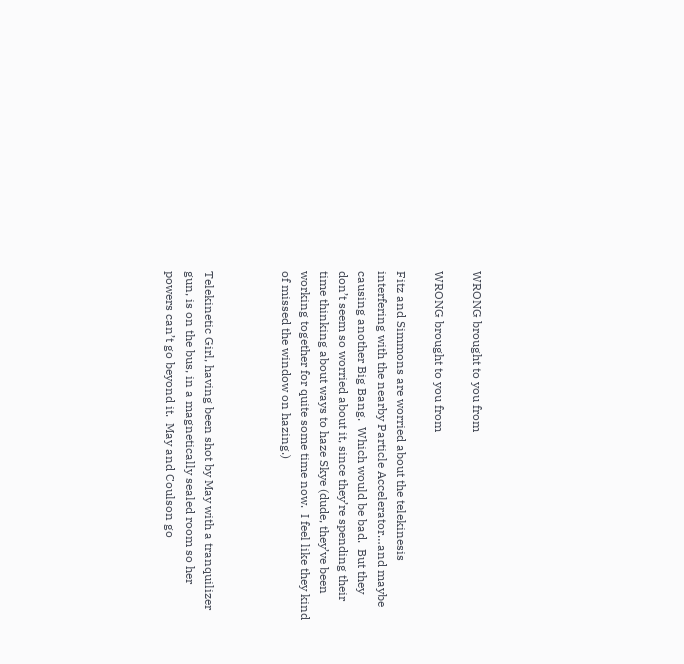WRONG brought to you from

WRONG brought to you from

Fitz and Simmons are worried about the telekinesis interfering with the nearby Particle Accelerator…and maybe causing another Big Bang.  Which would be bad.  But they don’t seem so worried about it, since they’re spending their time thinking about ways to haze Skye (dude, they’ve been working together for quite some time now.  I feel like they kind of missed the window on hazing.)



Telekinetic Girl, having been shot by May with a tranquilizer gun, is on the bus, in a magnetically sealed room so her powers can’t go beyond it.  May and Coulson go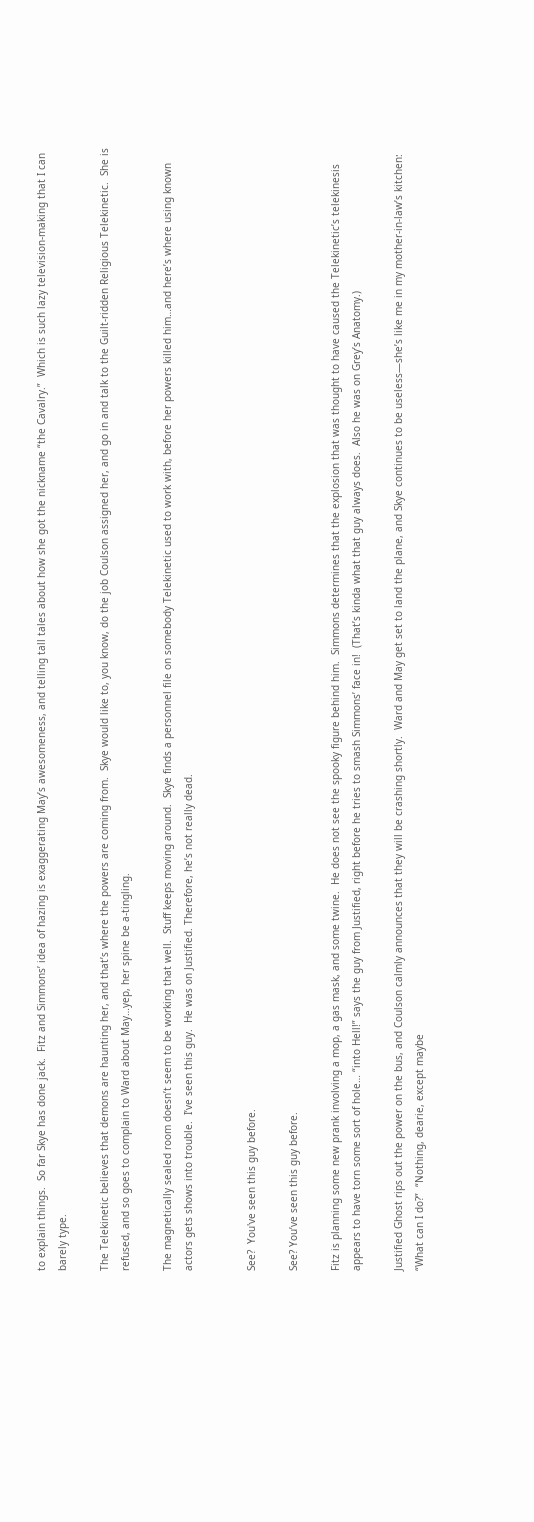to explain things.  So far Skye has done jack.  Fitz and Simmons’ idea of hazing is exaggerating May’s awesomeness, and telling tall tales about how she got the nickname “the Cavalry.”  Which is such lazy television-making that I can barely type.

The Telekinetic believes that demons are haunting her, and that’s where the powers are coming from.  Skye would like to, you know, do the job Coulson assigned her, and go in and talk to the Guilt-ridden Religious Telekinetic.  She is refused, and so goes to complain to Ward about May…yep, her spine be a-tingling.

The magnetically sealed room doesn’t seem to be working that well.  Stuff keeps moving around.  Skye finds a personnel file on somebody Telekinetic used to work with, before her powers killed him…and here’s where using known actors gets shows into trouble.  I’ve seen this guy.  He was on Justified. Therefore, he’s not really dead.


See?  You've seen this guy before.

See? You’ve seen this guy before.

Fitz is planning some new prank involving a mop, a gas mask, and some twine.  He does not see the spooky figure behind him.  Simmons determines that the explosion that was thought to have caused the Telekinetic’s telekinesis appears to have torn some sort of hole… “into Hell!” says the guy from Justified, right before he tries to smash Simmons’ face in!  (That’s kinda what that guy always does.  Also he was on Grey’s Anatomy.)

Justified Ghost rips out the power on the bus, and Coulson calmly announces that they will be crashing shortly.  Ward and May get set to land the plane, and Skye continues to be useless—she’s like me in my mother-in-law’s kitchen: “What can I do?”  “Nothing, dearie, except maybe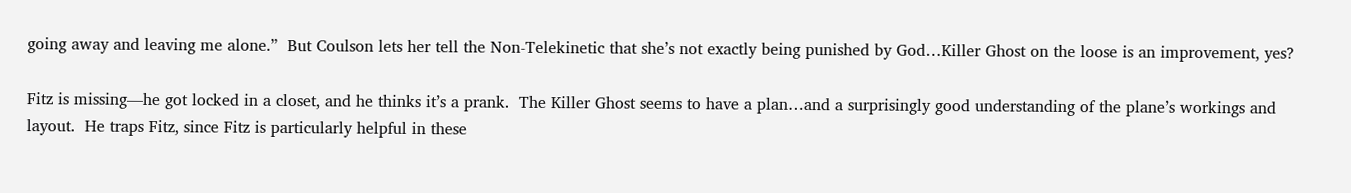going away and leaving me alone.”  But Coulson lets her tell the Non-Telekinetic that she’s not exactly being punished by God…Killer Ghost on the loose is an improvement, yes?

Fitz is missing—he got locked in a closet, and he thinks it’s a prank.  The Killer Ghost seems to have a plan…and a surprisingly good understanding of the plane’s workings and layout.  He traps Fitz, since Fitz is particularly helpful in these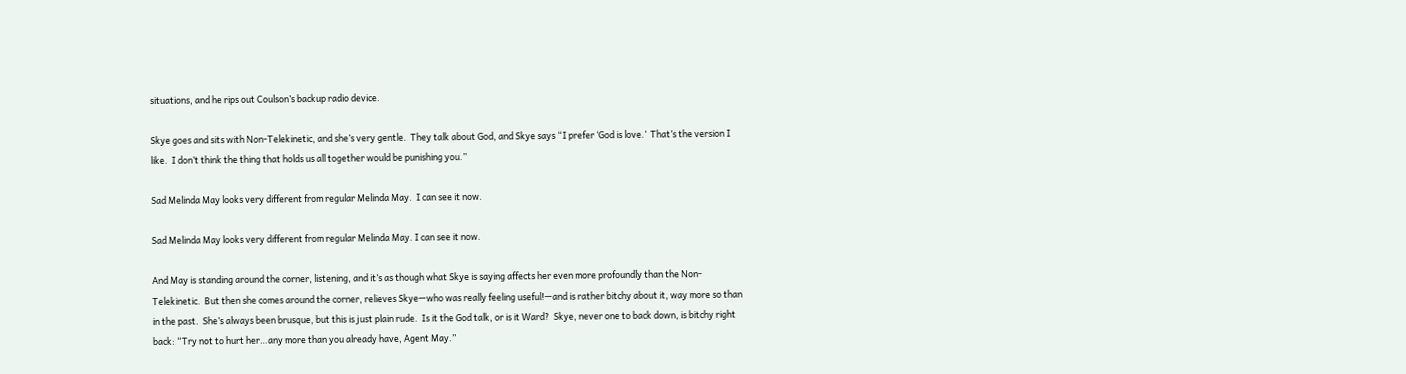situations, and he rips out Coulson’s backup radio device.

Skye goes and sits with Non-Telekinetic, and she’s very gentle.  They talk about God, and Skye says “I prefer ‘God is love.’  That’s the version I like.  I don’t think the thing that holds us all together would be punishing you.”

Sad Melinda May looks very different from regular Melinda May.  I can see it now.

Sad Melinda May looks very different from regular Melinda May. I can see it now.

And May is standing around the corner, listening, and it’s as though what Skye is saying affects her even more profoundly than the Non-Telekinetic.  But then she comes around the corner, relieves Skye—who was really feeling useful!—and is rather bitchy about it, way more so than in the past.  She’s always been brusque, but this is just plain rude.  Is it the God talk, or is it Ward?  Skye, never one to back down, is bitchy right back: “Try not to hurt her…any more than you already have, Agent May.”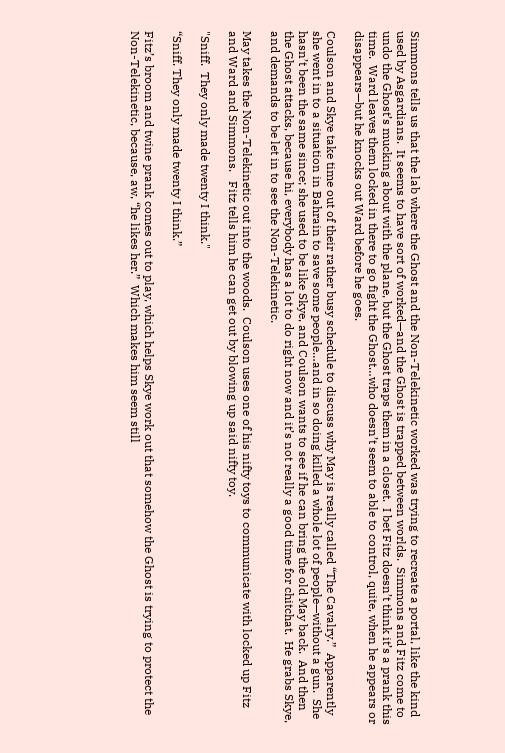Simmons tells us that the lab where the Ghost and the Non-Telekinetic worked was trying to recreate a portal, like the kind used by Asgardians.  It seems to have sort of worked—and the Ghost is trapped between worlds.  Simmons and Fitz come to undo the Ghost’s mucking about with the plane, but the Ghost traps them in a closet.  I bet Fitz doesn’t think it’s a prank this time.  Ward leaves them locked in there to go fight the Ghost…who doesn’t seem to able to control, quite, when he appears or disappears—but he knocks out Ward before he goes.

Coulson and Skye take time out of their rather busy schedule to discuss why May is really called “The Cavalry.”  Apparently she went in to a situation in Bahrain to save some people…and in so doing killed a whole lot of people—without a gun.  She hasn’t been the same since; she used to be like Skye, and Coulson wants to see if he can bring the old May back.  And then the Ghost attacks, because hi, everybody has a lot to do right now and it’s not really a good time for chitchat.  He grabs Skye, and demands to be let in to see the Non-Telekinetic.

May takes the Non-Telekinetic out into the woods.  Coulson uses one of his nifty toys to communicate with locked up Fitz and Ward and Simmons.   Fitz tells him he can get out by blowing up said nifty toy.

"Sniff.  They only made twenty I think."

“Sniff. They only made twenty I think.”

Fitz’s broom and twine prank comes out to play, which helps Skye work out that somehow the Ghost is trying to protect the Non-Telekinetic, because, aw, “he likes her.”  Which makes him seem still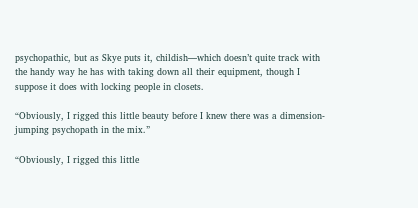psychopathic, but as Skye puts it, childish—which doesn’t quite track with the handy way he has with taking down all their equipment, though I suppose it does with locking people in closets.

“Obviously, I rigged this little beauty before I knew there was a dimension-jumping psychopath in the mix.”

“Obviously, I rigged this little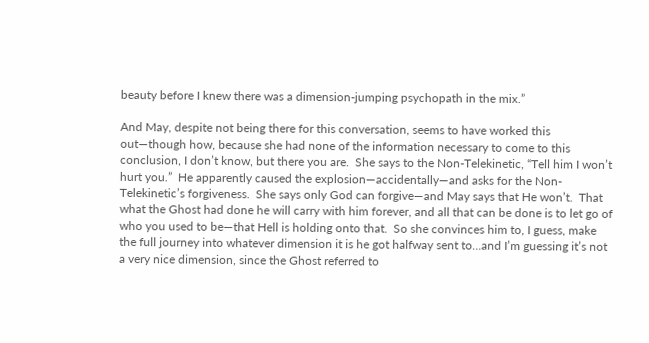beauty before I knew there was a dimension-jumping psychopath in the mix.”

And May, despite not being there for this conversation, seems to have worked this out—though how, because she had none of the information necessary to come to this conclusion, I don’t know, but there you are.  She says to the Non-Telekinetic, “Tell him I won’t hurt you.”  He apparently caused the explosion—accidentally—and asks for the Non-Telekinetic’s forgiveness.  She says only God can forgive—and May says that He won’t.  That what the Ghost had done he will carry with him forever, and all that can be done is to let go of who you used to be—that Hell is holding onto that.  So she convinces him to, I guess, make the full journey into whatever dimension it is he got halfway sent to…and I’m guessing it’s not a very nice dimension, since the Ghost referred to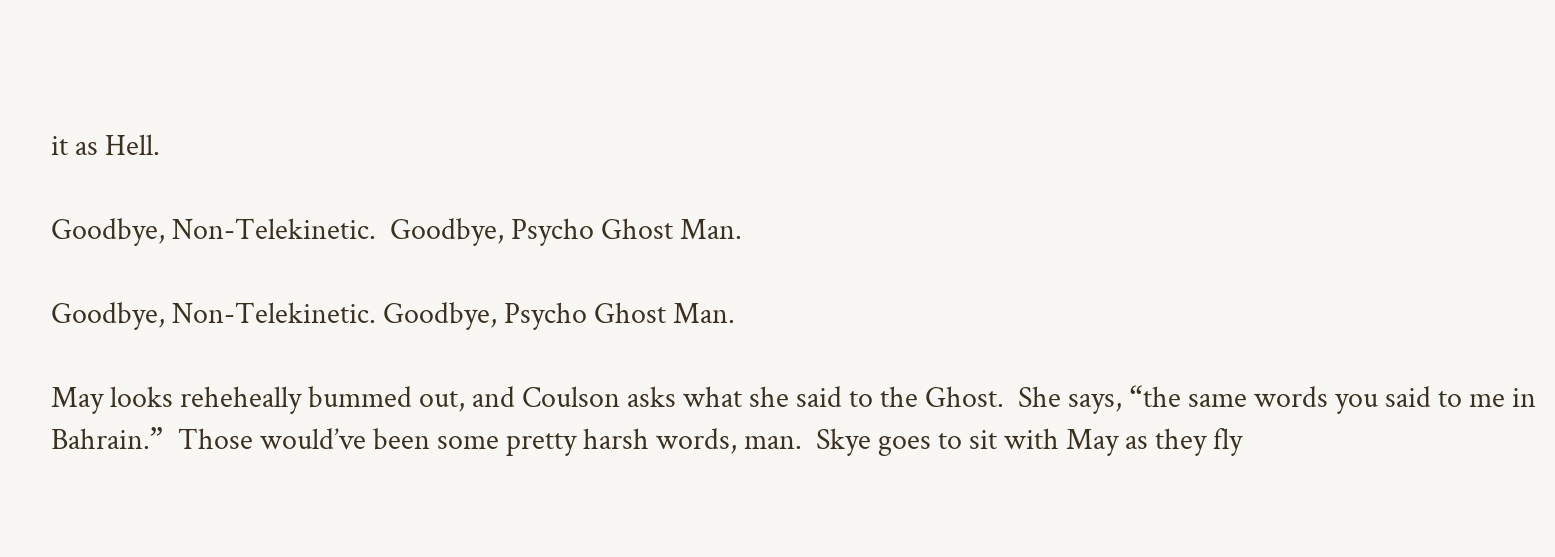it as Hell.

Goodbye, Non-Telekinetic.  Goodbye, Psycho Ghost Man.

Goodbye, Non-Telekinetic. Goodbye, Psycho Ghost Man.

May looks reheheally bummed out, and Coulson asks what she said to the Ghost.  She says, “the same words you said to me in Bahrain.”  Those would’ve been some pretty harsh words, man.  Skye goes to sit with May as they fly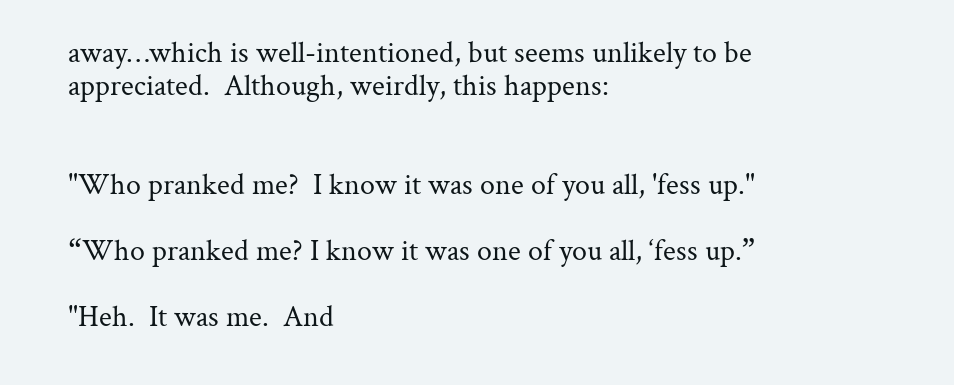away…which is well-intentioned, but seems unlikely to be appreciated.  Although, weirdly, this happens:


"Who pranked me?  I know it was one of you all, 'fess up."

“Who pranked me? I know it was one of you all, ‘fess up.”

"Heh.  It was me.  And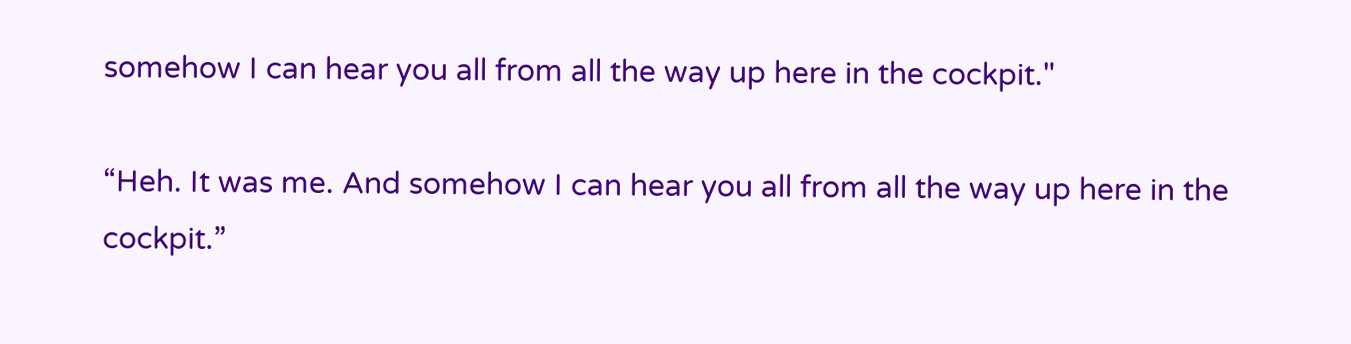somehow I can hear you all from all the way up here in the cockpit."

“Heh. It was me. And somehow I can hear you all from all the way up here in the cockpit.”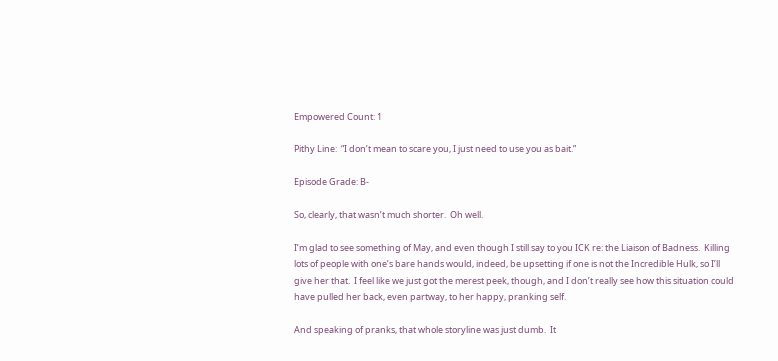Empowered Count: 1

Pithy Line:  “I don’t mean to scare you, I just need to use you as bait.”

Episode Grade: B-

So, clearly, that wasn’t much shorter.  Oh well.

I’m glad to see something of May, and even though I still say to you ICK re: the Liaison of Badness.  Killing lots of people with one’s bare hands would, indeed, be upsetting if one is not the Incredible Hulk, so I’ll give her that.  I feel like we just got the merest peek, though, and I don’t really see how this situation could have pulled her back, even partway, to her happy, pranking self.

And speaking of pranks, that whole storyline was just dumb.  It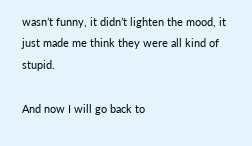wasn’t funny, it didn’t lighten the mood, it just made me think they were all kind of stupid.

And now I will go back to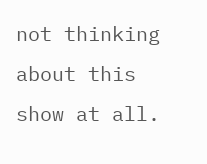not thinking about this show at all.